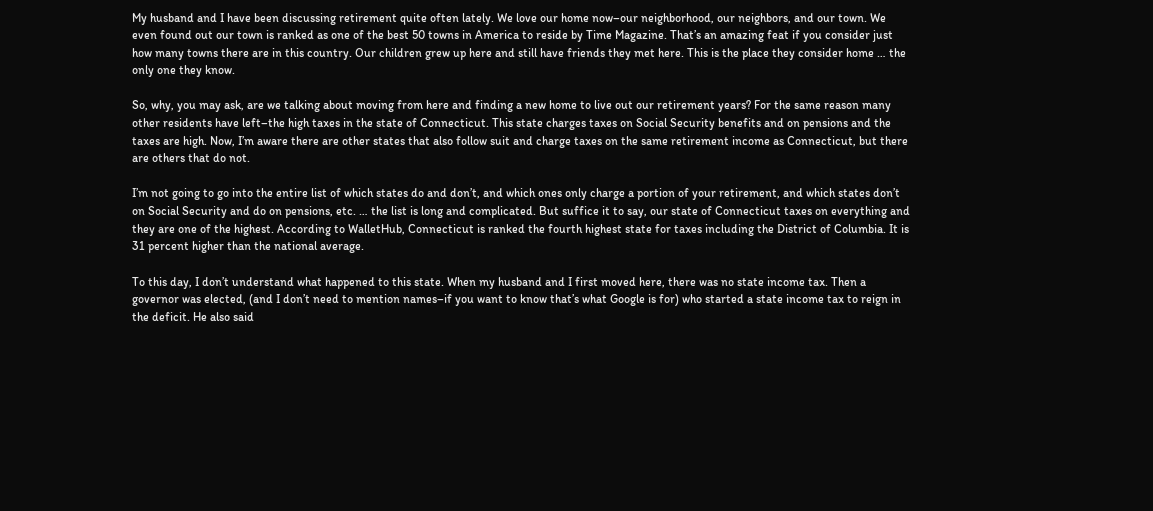My husband and I have been discussing retirement quite often lately. We love our home now–our neighborhood, our neighbors, and our town. We even found out our town is ranked as one of the best 50 towns in America to reside by Time Magazine. That’s an amazing feat if you consider just how many towns there are in this country. Our children grew up here and still have friends they met here. This is the place they consider home … the only one they know.

So, why, you may ask, are we talking about moving from here and finding a new home to live out our retirement years? For the same reason many other residents have left–the high taxes in the state of Connecticut. This state charges taxes on Social Security benefits and on pensions and the taxes are high. Now, I’m aware there are other states that also follow suit and charge taxes on the same retirement income as Connecticut, but there are others that do not.

I’m not going to go into the entire list of which states do and don’t, and which ones only charge a portion of your retirement, and which states don’t on Social Security and do on pensions, etc. … the list is long and complicated. But suffice it to say, our state of Connecticut taxes on everything and they are one of the highest. According to WalletHub, Connecticut is ranked the fourth highest state for taxes including the District of Columbia. It is 31 percent higher than the national average.

To this day, I don’t understand what happened to this state. When my husband and I first moved here, there was no state income tax. Then a governor was elected, (and I don’t need to mention names–if you want to know that’s what Google is for) who started a state income tax to reign in the deficit. He also said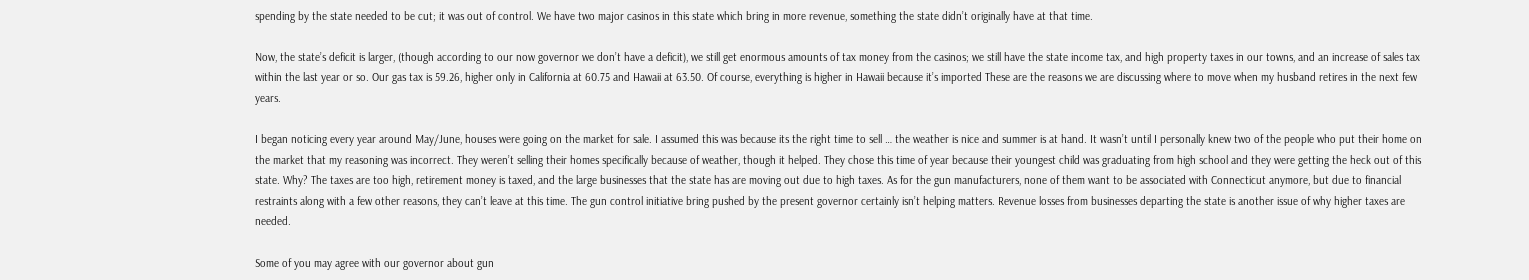spending by the state needed to be cut; it was out of control. We have two major casinos in this state which bring in more revenue, something the state didn’t originally have at that time.

Now, the state’s deficit is larger, (though according to our now governor we don’t have a deficit), we still get enormous amounts of tax money from the casinos; we still have the state income tax, and high property taxes in our towns, and an increase of sales tax within the last year or so. Our gas tax is 59.26, higher only in California at 60.75 and Hawaii at 63.50. Of course, everything is higher in Hawaii because it’s imported These are the reasons we are discussing where to move when my husband retires in the next few years.

I began noticing every year around May/June, houses were going on the market for sale. I assumed this was because its the right time to sell … the weather is nice and summer is at hand. It wasn’t until I personally knew two of the people who put their home on the market that my reasoning was incorrect. They weren’t selling their homes specifically because of weather, though it helped. They chose this time of year because their youngest child was graduating from high school and they were getting the heck out of this state. Why? The taxes are too high, retirement money is taxed, and the large businesses that the state has are moving out due to high taxes. As for the gun manufacturers, none of them want to be associated with Connecticut anymore, but due to financial restraints along with a few other reasons, they can’t leave at this time. The gun control initiative bring pushed by the present governor certainly isn’t helping matters. Revenue losses from businesses departing the state is another issue of why higher taxes are needed.

Some of you may agree with our governor about gun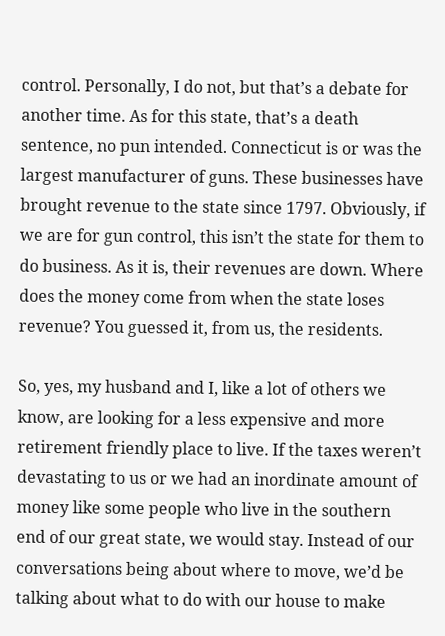control. Personally, I do not, but that’s a debate for another time. As for this state, that’s a death sentence, no pun intended. Connecticut is or was the largest manufacturer of guns. These businesses have brought revenue to the state since 1797. Obviously, if we are for gun control, this isn’t the state for them to do business. As it is, their revenues are down. Where does the money come from when the state loses revenue? You guessed it, from us, the residents.

So, yes, my husband and I, like a lot of others we know, are looking for a less expensive and more retirement friendly place to live. If the taxes weren’t devastating to us or we had an inordinate amount of money like some people who live in the southern end of our great state, we would stay. Instead of our conversations being about where to move, we’d be talking about what to do with our house to make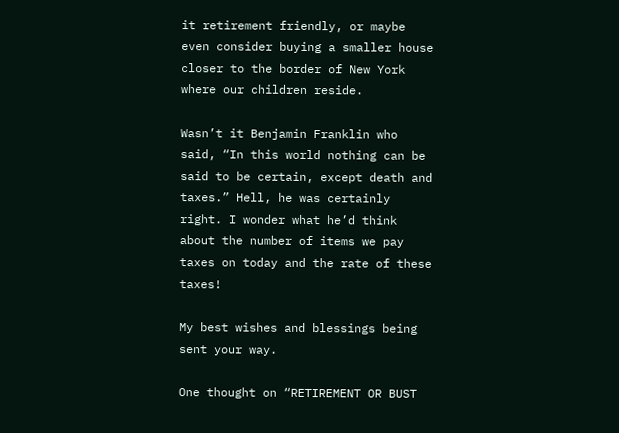it retirement friendly, or maybe even consider buying a smaller house closer to the border of New York where our children reside.

Wasn’t it Benjamin Franklin who said, “In this world nothing can be said to be certain, except death and taxes.” Hell, he was certainly right. I wonder what he’d think about the number of items we pay taxes on today and the rate of these taxes!

My best wishes and blessings being sent your way.

One thought on “RETIREMENT OR BUST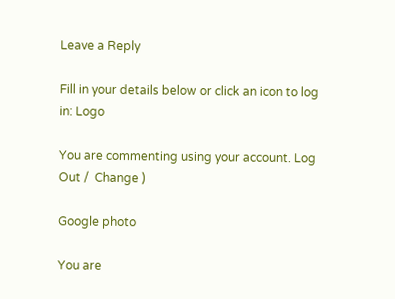Leave a Reply

Fill in your details below or click an icon to log in: Logo

You are commenting using your account. Log Out /  Change )

Google photo

You are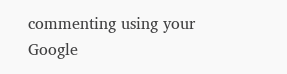commenting using your Google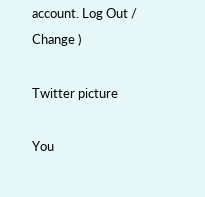account. Log Out /  Change )

Twitter picture

You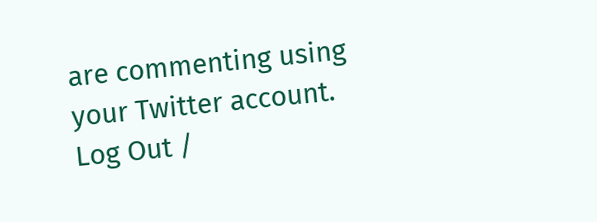are commenting using your Twitter account. Log Out /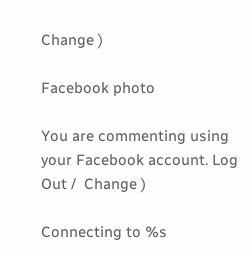Change )

Facebook photo

You are commenting using your Facebook account. Log Out /  Change )

Connecting to %s